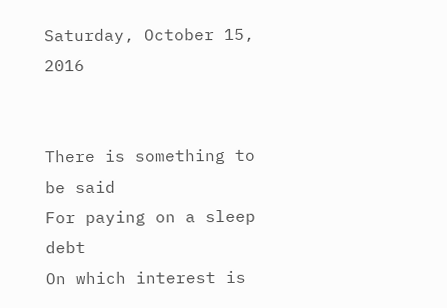Saturday, October 15, 2016


There is something to be said
For paying on a sleep debt
On which interest is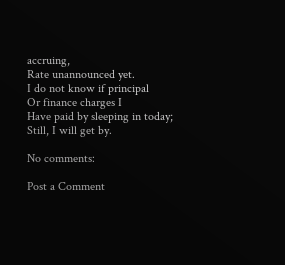accruing,
Rate unannounced yet.
I do not know if principal
Or finance charges I
Have paid by sleeping in today;
Still, I will get by.

No comments:

Post a Comment